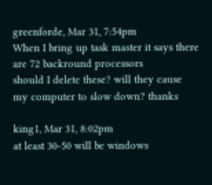greenforde, Mar 31, 7:54pm
When I bring up task master it says there are 72 backround processors
should I delete these? will they cause my computer to slow down? thanks

king1, Mar 31, 8:02pm
at least 30-50 will be windows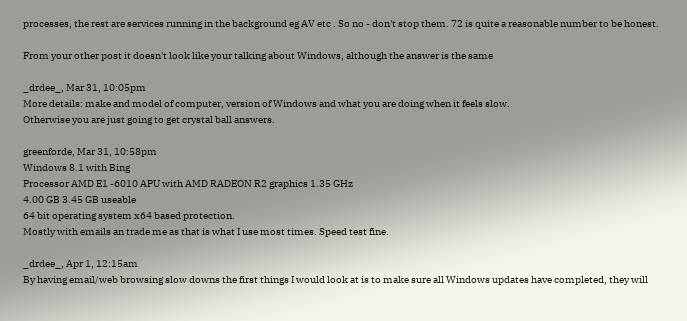processes, the rest are services running in the background eg AV etc . So no - don't stop them. 72 is quite a reasonable number to be honest.

From your other post it doesn't look like your talking about Windows, although the answer is the same

_drdee_, Mar 31, 10:05pm
More details: make and model of computer, version of Windows and what you are doing when it feels slow.
Otherwise you are just going to get crystal ball answers.

greenforde, Mar 31, 10:58pm
Windows 8.1 with Bing
Processor AMD E1 -6010 APU with AMD RADEON R2 graphics 1.35 GHz
4.00 GB 3.45 GB useable
64 bit operating system x64 based protection.
Mostly with emails an trade me as that is what I use most times. Speed test fine.

_drdee_, Apr 1, 12:15am
By having email/web browsing slow downs the first things I would look at is to make sure all Windows updates have completed, they will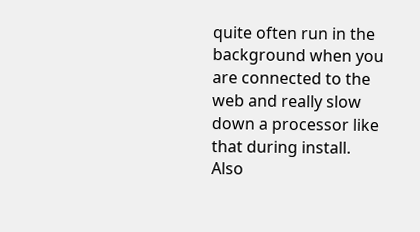quite often run in the background when you are connected to the web and really slow down a processor like that during install.
Also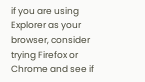if you are using Explorer as your browser, consider trying Firefox or Chrome and see if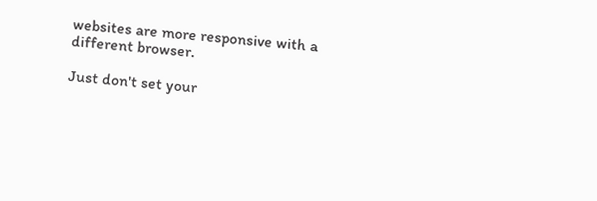websites are more responsive with a different browser.

Just don't set your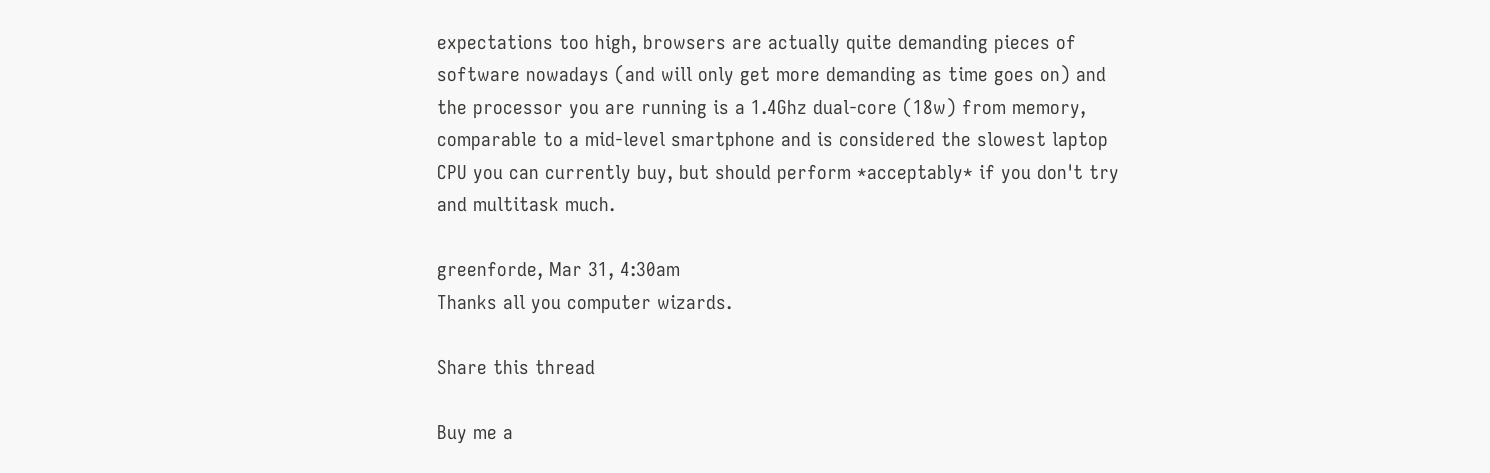expectations too high, browsers are actually quite demanding pieces of software nowadays (and will only get more demanding as time goes on) and the processor you are running is a 1.4Ghz dual-core (18w) from memory, comparable to a mid-level smartphone and is considered the slowest laptop CPU you can currently buy, but should perform *acceptably* if you don't try and multitask much.

greenforde, Mar 31, 4:30am
Thanks all you computer wizards.

Share this thread

Buy me a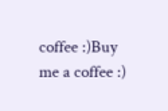coffee :)Buy me a coffee :)